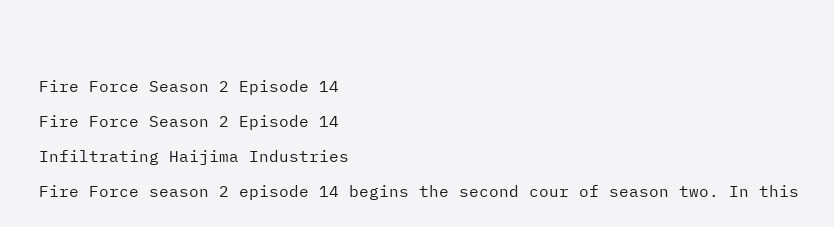Fire Force Season 2 Episode 14

Fire Force Season 2 Episode 14

Infiltrating Haijima Industries

Fire Force season 2 episode 14 begins the second cour of season two. In this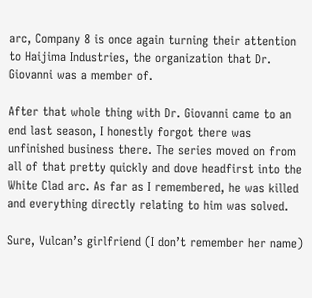arc, Company 8 is once again turning their attention to Haijima Industries, the organization that Dr. Giovanni was a member of.

After that whole thing with Dr. Giovanni came to an end last season, I honestly forgot there was unfinished business there. The series moved on from all of that pretty quickly and dove headfirst into the White Clad arc. As far as I remembered, he was killed and everything directly relating to him was solved.

Sure, Vulcan’s girlfriend (I don’t remember her name)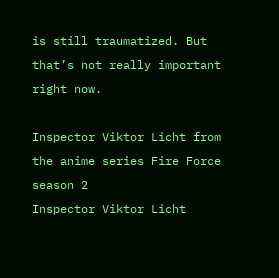is still traumatized. But that’s not really important right now.

Inspector Viktor Licht from the anime series Fire Force season 2
Inspector Viktor Licht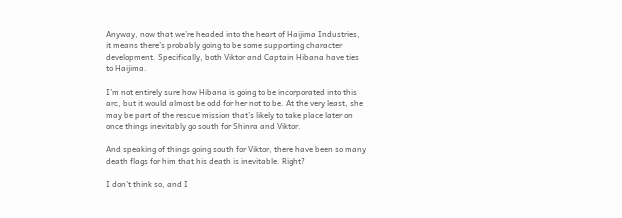Anyway, now that we’re headed into the heart of Haijima Industries, it means there’s probably going to be some supporting character development. Specifically, both Viktor and Captain Hibana have ties to Haijima.

I’m not entirely sure how Hibana is going to be incorporated into this arc, but it would almost be odd for her not to be. At the very least, she may be part of the rescue mission that’s likely to take place later on once things inevitably go south for Shinra and Viktor.

And speaking of things going south for Viktor, there have been so many death flags for him that his death is inevitable. Right?

I don’t think so, and I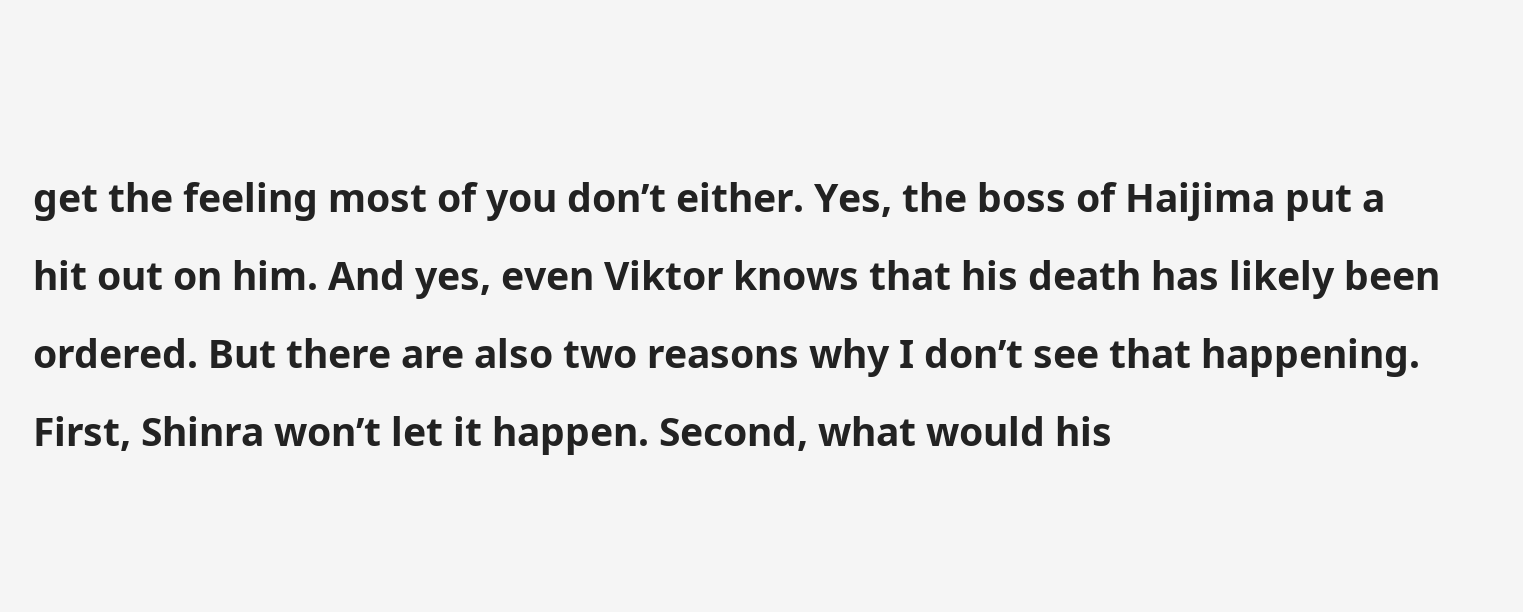get the feeling most of you don’t either. Yes, the boss of Haijima put a hit out on him. And yes, even Viktor knows that his death has likely been ordered. But there are also two reasons why I don’t see that happening. First, Shinra won’t let it happen. Second, what would his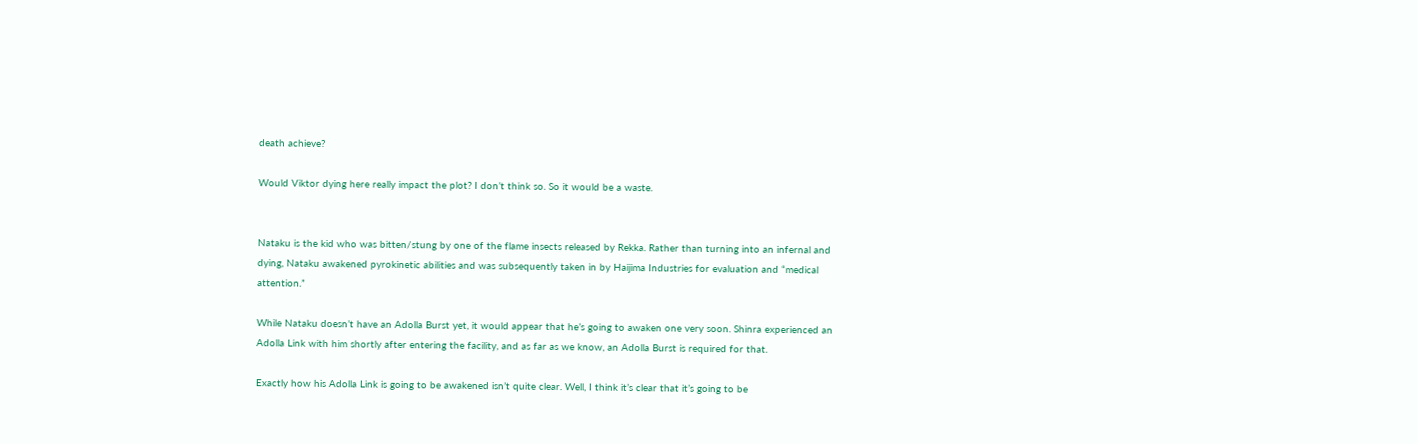death achieve?

Would Viktor dying here really impact the plot? I don’t think so. So it would be a waste.


Nataku is the kid who was bitten/stung by one of the flame insects released by Rekka. Rather than turning into an infernal and dying, Nataku awakened pyrokinetic abilities and was subsequently taken in by Haijima Industries for evaluation and “medical attention.”

While Nataku doesn’t have an Adolla Burst yet, it would appear that he’s going to awaken one very soon. Shinra experienced an Adolla Link with him shortly after entering the facility, and as far as we know, an Adolla Burst is required for that.

Exactly how his Adolla Link is going to be awakened isn’t quite clear. Well, I think it’s clear that it’s going to be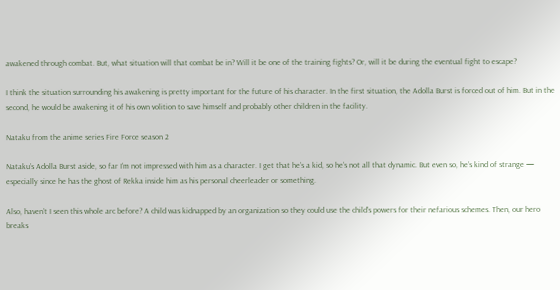awakened through combat. But, what situation will that combat be in? Will it be one of the training fights? Or, will it be during the eventual fight to escape?

I think the situation surrounding his awakening is pretty important for the future of his character. In the first situation, the Adolla Burst is forced out of him. But in the second, he would be awakening it of his own volition to save himself and probably other children in the facility.

Nataku from the anime series Fire Force season 2

Nataku’s Adolla Burst aside, so far I’m not impressed with him as a character. I get that he’s a kid, so he’s not all that dynamic. But even so, he’s kind of strange — especially since he has the ghost of Rekka inside him as his personal cheerleader or something.

Also, haven’t I seen this whole arc before? A child was kidnapped by an organization so they could use the child’s powers for their nefarious schemes. Then, our hero breaks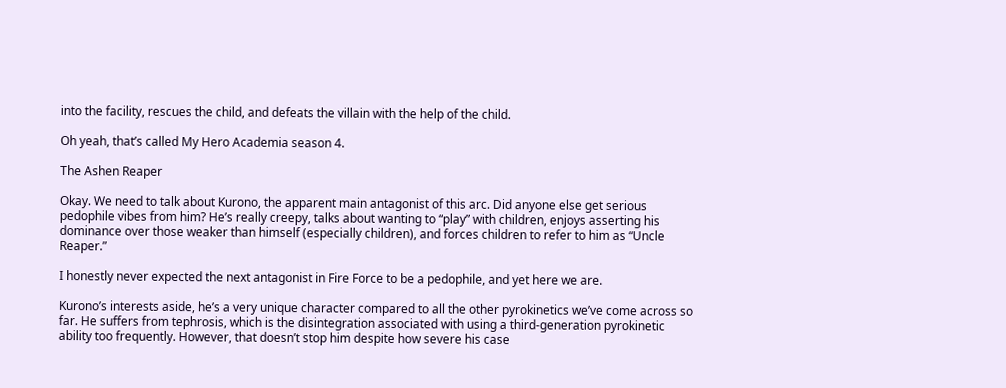into the facility, rescues the child, and defeats the villain with the help of the child.

Oh yeah, that’s called My Hero Academia season 4.

The Ashen Reaper

Okay. We need to talk about Kurono, the apparent main antagonist of this arc. Did anyone else get serious pedophile vibes from him? He’s really creepy, talks about wanting to “play” with children, enjoys asserting his dominance over those weaker than himself (especially children), and forces children to refer to him as “Uncle Reaper.”

I honestly never expected the next antagonist in Fire Force to be a pedophile, and yet here we are.

Kurono’s interests aside, he’s a very unique character compared to all the other pyrokinetics we’ve come across so far. He suffers from tephrosis, which is the disintegration associated with using a third-generation pyrokinetic ability too frequently. However, that doesn’t stop him despite how severe his case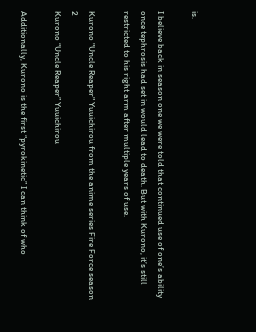is.

I believe back in season one we were told that continued use of one’s ability once tephrosis had set in would lead to death. But with Kurono, it’s still restricted to his right arm after multiple years of use.

Kurono "Uncle Reaper" Yuuichirou from the anime series Fire Force season 2
Kurono “Uncle Reaper” Yuuichirou

Additionally, Kurono is the first “pyrokinetic” I can think of who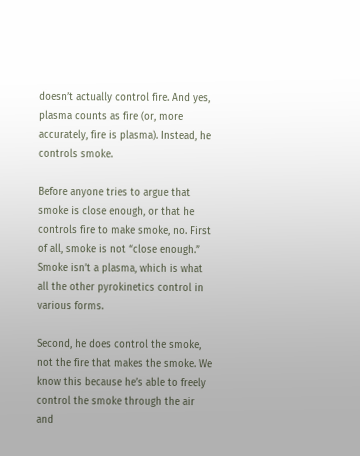doesn’t actually control fire. And yes, plasma counts as fire (or, more accurately, fire is plasma). Instead, he controls smoke.

Before anyone tries to argue that smoke is close enough, or that he controls fire to make smoke, no. First of all, smoke is not “close enough.” Smoke isn’t a plasma, which is what all the other pyrokinetics control in various forms.

Second, he does control the smoke, not the fire that makes the smoke. We know this because he’s able to freely control the smoke through the air and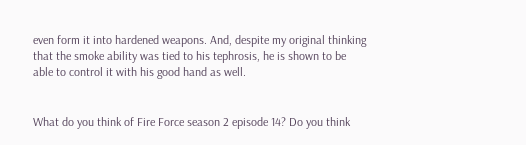even form it into hardened weapons. And, despite my original thinking that the smoke ability was tied to his tephrosis, he is shown to be able to control it with his good hand as well.


What do you think of Fire Force season 2 episode 14? Do you think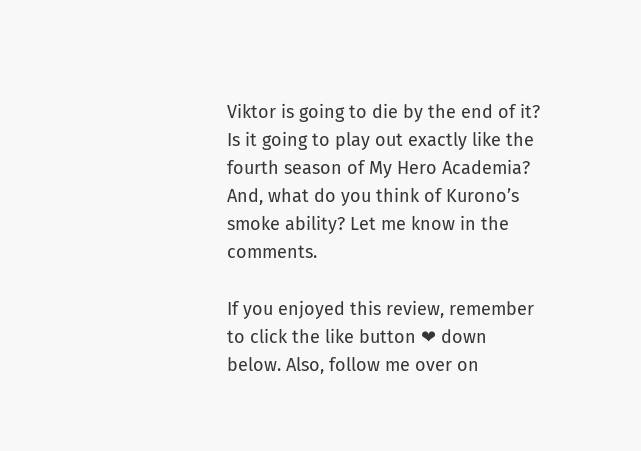Viktor is going to die by the end of it? Is it going to play out exactly like the fourth season of My Hero Academia? And, what do you think of Kurono’s smoke ability? Let me know in the comments.

If you enjoyed this review, remember to click the like button ❤ down below. Also, follow me over on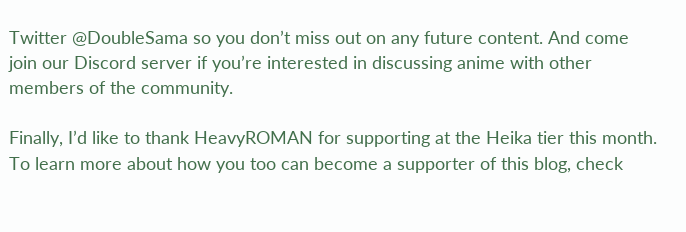Twitter @DoubleSama so you don’t miss out on any future content. And come join our Discord server if you’re interested in discussing anime with other members of the community.

Finally, I’d like to thank HeavyROMAN for supporting at the Heika tier this month. To learn more about how you too can become a supporter of this blog, check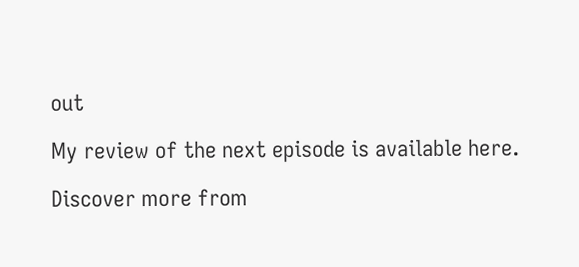out

My review of the next episode is available here.

Discover more from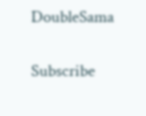DoubleSama

Subscribe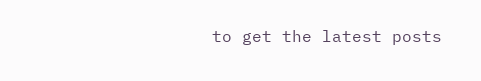to get the latest posts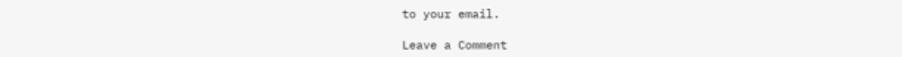to your email.

Leave a Comment